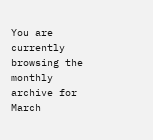You are currently browsing the monthly archive for March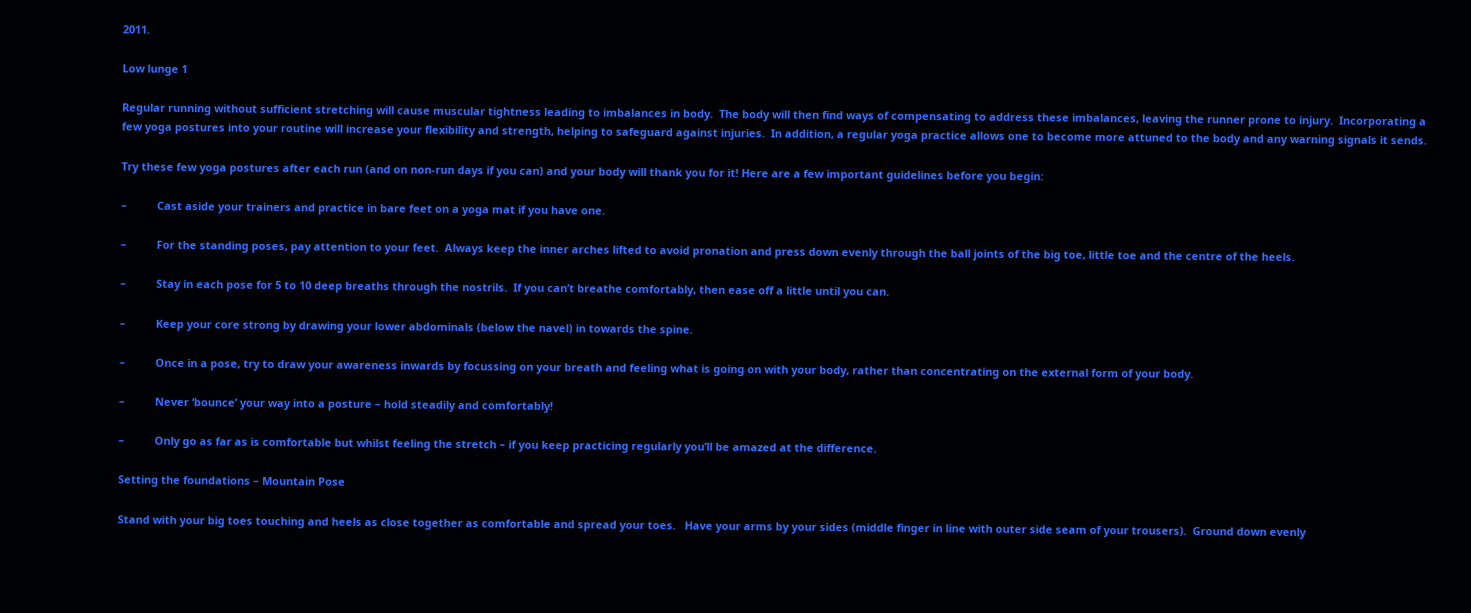2011.

Low lunge 1

Regular running without sufficient stretching will cause muscular tightness leading to imbalances in body.  The body will then find ways of compensating to address these imbalances, leaving the runner prone to injury.  Incorporating a few yoga postures into your routine will increase your flexibility and strength, helping to safeguard against injuries.  In addition, a regular yoga practice allows one to become more attuned to the body and any warning signals it sends.

Try these few yoga postures after each run (and on non-run days if you can) and your body will thank you for it! Here are a few important guidelines before you begin:

–          Cast aside your trainers and practice in bare feet on a yoga mat if you have one.

–          For the standing poses, pay attention to your feet.  Always keep the inner arches lifted to avoid pronation and press down evenly through the ball joints of the big toe, little toe and the centre of the heels.

–          Stay in each pose for 5 to 10 deep breaths through the nostrils.  If you can’t breathe comfortably, then ease off a little until you can.

–          Keep your core strong by drawing your lower abdominals (below the navel) in towards the spine.

–          Once in a pose, try to draw your awareness inwards by focussing on your breath and feeling what is going on with your body, rather than concentrating on the external form of your body.

–          Never ‘bounce’ your way into a posture – hold steadily and comfortably!

–          Only go as far as is comfortable but whilst feeling the stretch – if you keep practicing regularly you’ll be amazed at the difference.

Setting the foundations – Mountain Pose

Stand with your big toes touching and heels as close together as comfortable and spread your toes.   Have your arms by your sides (middle finger in line with outer side seam of your trousers).  Ground down evenly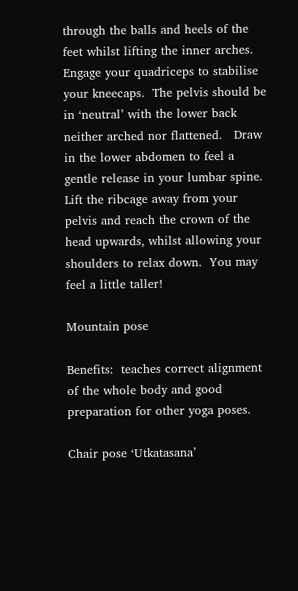through the balls and heels of the feet whilst lifting the inner arches.  Engage your quadriceps to stabilise your kneecaps.  The pelvis should be in ‘neutral’ with the lower back neither arched nor flattened.   Draw in the lower abdomen to feel a gentle release in your lumbar spine.  Lift the ribcage away from your pelvis and reach the crown of the head upwards, whilst allowing your shoulders to relax down.  You may feel a little taller!

Mountain pose

Benefits:  teaches correct alignment of the whole body and good preparation for other yoga poses.

Chair pose ‘Utkatasana’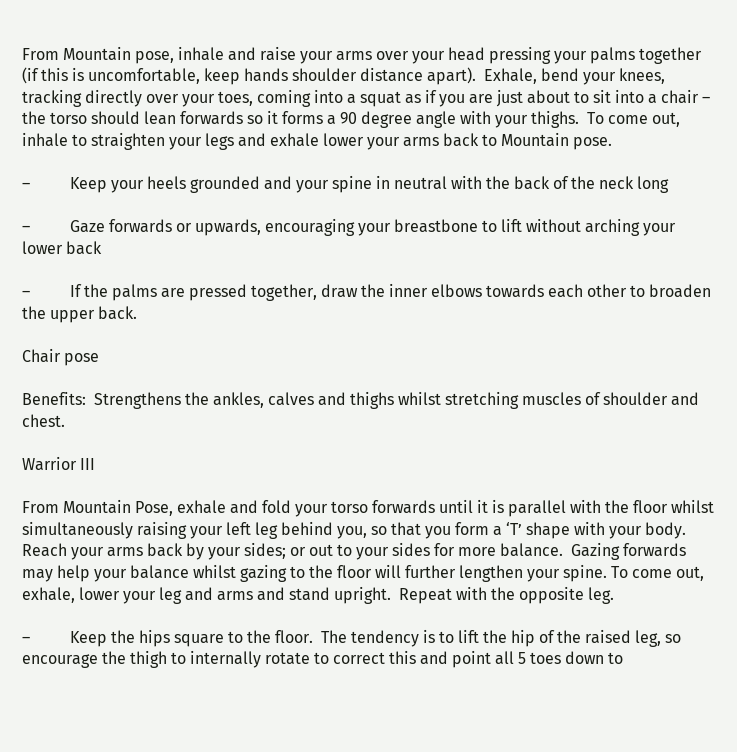From Mountain pose, inhale and raise your arms over your head pressing your palms together (if this is uncomfortable, keep hands shoulder distance apart).  Exhale, bend your knees, tracking directly over your toes, coming into a squat as if you are just about to sit into a chair – the torso should lean forwards so it forms a 90 degree angle with your thighs.  To come out, inhale to straighten your legs and exhale lower your arms back to Mountain pose.

–          Keep your heels grounded and your spine in neutral with the back of the neck long

–          Gaze forwards or upwards, encouraging your breastbone to lift without arching your lower back

–          If the palms are pressed together, draw the inner elbows towards each other to broaden the upper back.

Chair pose

Benefits:  Strengthens the ankles, calves and thighs whilst stretching muscles of shoulder and chest.

Warrior III

From Mountain Pose, exhale and fold your torso forwards until it is parallel with the floor whilst simultaneously raising your left leg behind you, so that you form a ‘T’ shape with your body. Reach your arms back by your sides; or out to your sides for more balance.  Gazing forwards may help your balance whilst gazing to the floor will further lengthen your spine. To come out, exhale, lower your leg and arms and stand upright.  Repeat with the opposite leg.

–          Keep the hips square to the floor.  The tendency is to lift the hip of the raised leg, so encourage the thigh to internally rotate to correct this and point all 5 toes down to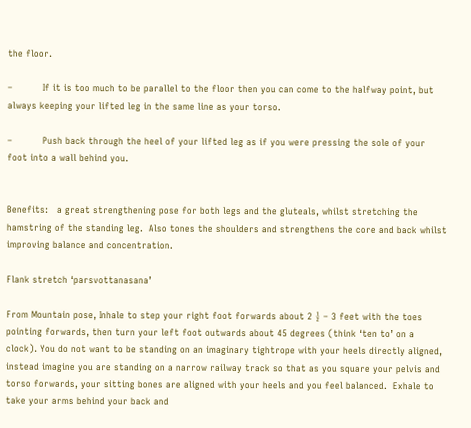the floor.

–          If it is too much to be parallel to the floor then you can come to the halfway point, but always keeping your lifted leg in the same line as your torso.

–          Push back through the heel of your lifted leg as if you were pressing the sole of your foot into a wall behind you.


Benefits:   a great strengthening pose for both legs and the gluteals, whilst stretching the hamstring of the standing leg.  Also tones the shoulders and strengthens the core and back whilst improving balance and concentration.

Flank stretch ‘parsvottanasana’

From Mountain pose, Inhale to step your right foot forwards about 2 ½ – 3 feet with the toes pointing forwards, then turn your left foot outwards about 45 degrees (think ‘ten to’ on a clock). You do not want to be standing on an imaginary tightrope with your heels directly aligned, instead imagine you are standing on a narrow railway track so that as you square your pelvis and torso forwards, your sitting bones are aligned with your heels and you feel balanced.  Exhale to take your arms behind your back and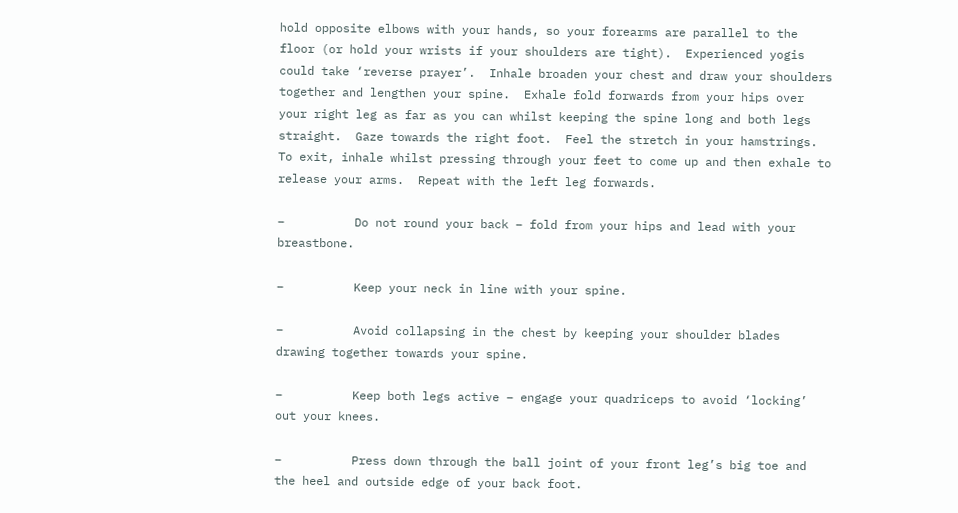hold opposite elbows with your hands, so your forearms are parallel to the floor (or hold your wrists if your shoulders are tight).  Experienced yogis could take ‘reverse prayer’.  Inhale broaden your chest and draw your shoulders together and lengthen your spine.  Exhale fold forwards from your hips over your right leg as far as you can whilst keeping the spine long and both legs straight.  Gaze towards the right foot.  Feel the stretch in your hamstrings. To exit, inhale whilst pressing through your feet to come up and then exhale to release your arms.  Repeat with the left leg forwards.

–          Do not round your back – fold from your hips and lead with your breastbone.

–          Keep your neck in line with your spine.

–          Avoid collapsing in the chest by keeping your shoulder blades drawing together towards your spine.

–          Keep both legs active – engage your quadriceps to avoid ‘locking’ out your knees.

–          Press down through the ball joint of your front leg’s big toe and the heel and outside edge of your back foot.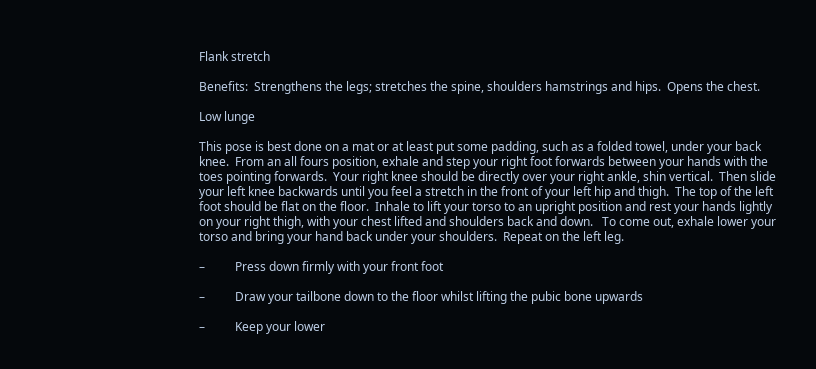Flank stretch

Benefits:  Strengthens the legs; stretches the spine, shoulders hamstrings and hips.  Opens the chest.

Low lunge

This pose is best done on a mat or at least put some padding, such as a folded towel, under your back knee.  From an all fours position, exhale and step your right foot forwards between your hands with the toes pointing forwards.  Your right knee should be directly over your right ankle, shin vertical.  Then slide your left knee backwards until you feel a stretch in the front of your left hip and thigh.  The top of the left foot should be flat on the floor.  Inhale to lift your torso to an upright position and rest your hands lightly on your right thigh, with your chest lifted and shoulders back and down.   To come out, exhale lower your torso and bring your hand back under your shoulders.  Repeat on the left leg.

–          Press down firmly with your front foot

–          Draw your tailbone down to the floor whilst lifting the pubic bone upwards

–          Keep your lower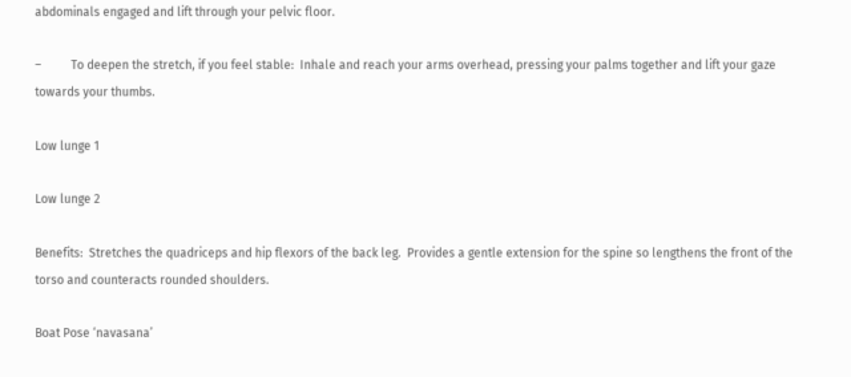abdominals engaged and lift through your pelvic floor.

–          To deepen the stretch, if you feel stable:  Inhale and reach your arms overhead, pressing your palms together and lift your gaze towards your thumbs.

Low lunge 1

Low lunge 2

Benefits:  Stretches the quadriceps and hip flexors of the back leg.  Provides a gentle extension for the spine so lengthens the front of the torso and counteracts rounded shoulders.

Boat Pose ‘navasana’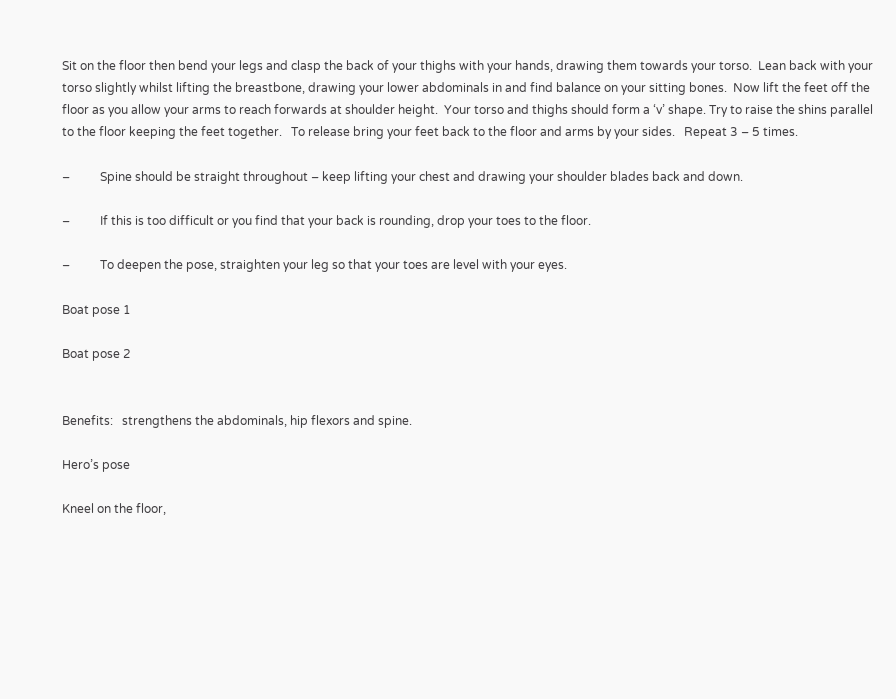Sit on the floor then bend your legs and clasp the back of your thighs with your hands, drawing them towards your torso.  Lean back with your torso slightly whilst lifting the breastbone, drawing your lower abdominals in and find balance on your sitting bones.  Now lift the feet off the floor as you allow your arms to reach forwards at shoulder height.  Your torso and thighs should form a ‘v’ shape. Try to raise the shins parallel to the floor keeping the feet together.   To release bring your feet back to the floor and arms by your sides.   Repeat 3 – 5 times.

–          Spine should be straight throughout – keep lifting your chest and drawing your shoulder blades back and down.

–          If this is too difficult or you find that your back is rounding, drop your toes to the floor.

–          To deepen the pose, straighten your leg so that your toes are level with your eyes.

Boat pose 1

Boat pose 2


Benefits:   strengthens the abdominals, hip flexors and spine.

Hero’s pose

Kneel on the floor,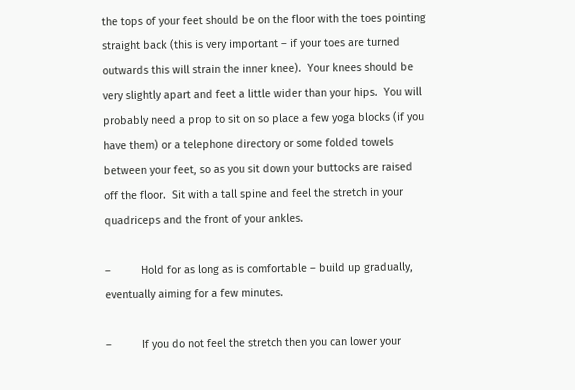the tops of your feet should be on the floor with the toes pointing straight back (this is very important – if your toes are turned outwards this will strain the inner knee).  Your knees should be very slightly apart and feet a little wider than your hips.  You will probably need a prop to sit on so place a few yoga blocks (if you have them) or a telephone directory or some folded towels between your feet, so as you sit down your buttocks are raised off the floor.  Sit with a tall spine and feel the stretch in your quadriceps and the front of your ankles.

–          Hold for as long as is comfortable – build up gradually, eventually aiming for a few minutes.

–          If you do not feel the stretch then you can lower your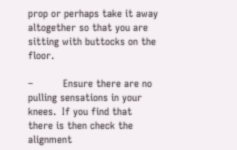prop or perhaps take it away altogether so that you are sitting with buttocks on the floor.

–          Ensure there are no pulling sensations in your knees.  If you find that there is then check the alignment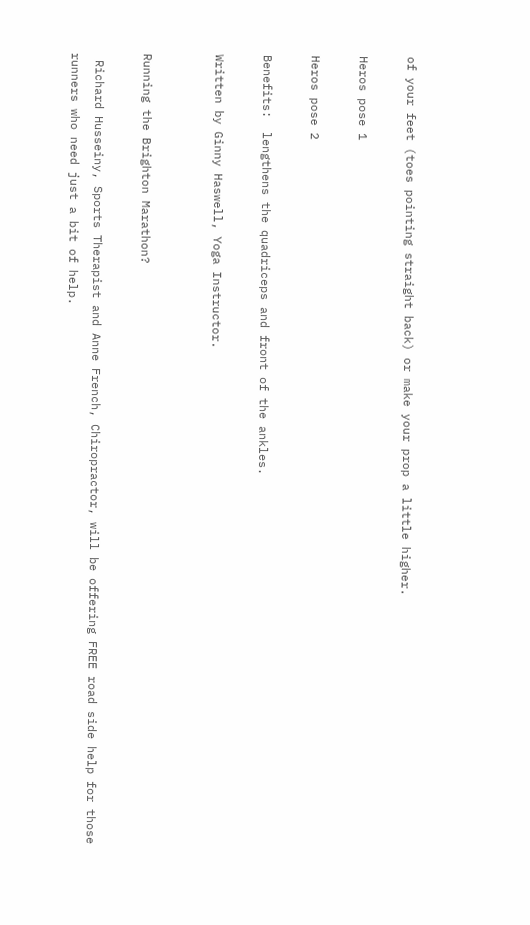of your feet (toes pointing straight back) or make your prop a little higher.

Heros pose 1

Heros pose 2

Benefits:  lengthens the quadriceps and front of the ankles.

Written by Ginny Haswell, Yoga Instructor.


Running the Brighton Marathon?

 Richard Husseiny, Sports Therapist and Anne French, Chiropractor, will be offering FREE road side help for those runners who need just a bit of help.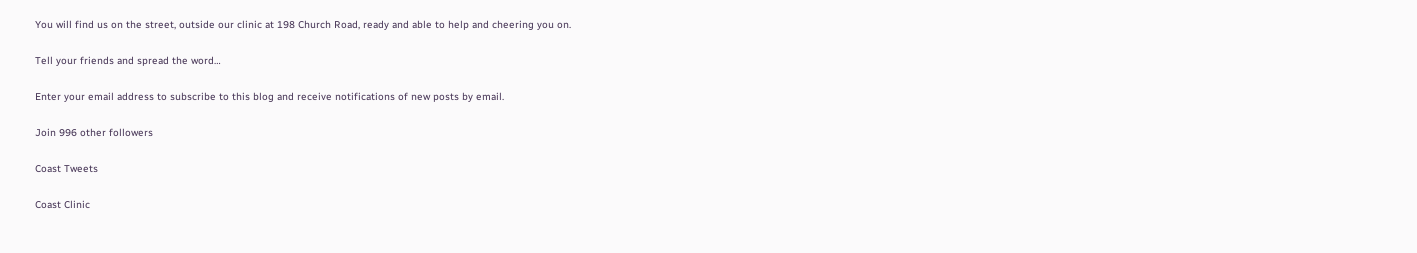You will find us on the street, outside our clinic at 198 Church Road, ready and able to help and cheering you on.

Tell your friends and spread the word…

Enter your email address to subscribe to this blog and receive notifications of new posts by email.

Join 996 other followers

Coast Tweets

Coast Clinic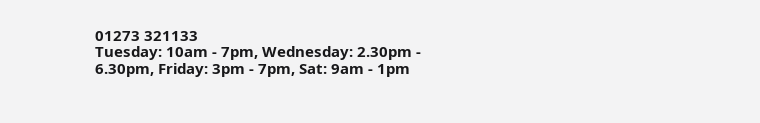01273 321133
Tuesday: 10am - 7pm, Wednesday: 2.30pm - 6.30pm, Friday: 3pm - 7pm, Sat: 9am - 1pm